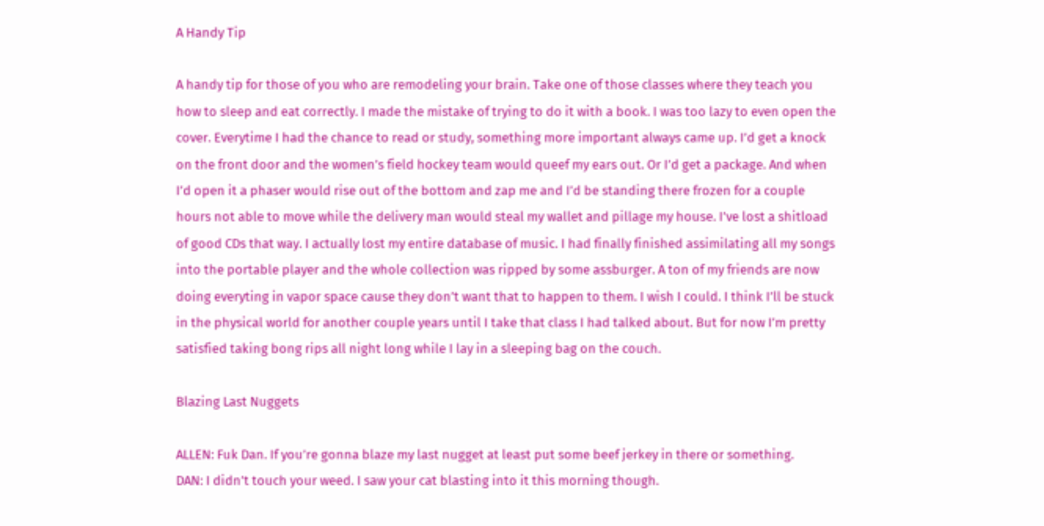A Handy Tip

A handy tip for those of you who are remodeling your brain. Take one of those classes where they teach you how to sleep and eat correctly. I made the mistake of trying to do it with a book. I was too lazy to even open the cover. Everytime I had the chance to read or study, something more important always came up. I’d get a knock on the front door and the women’s field hockey team would queef my ears out. Or I’d get a package. And when I’d open it a phaser would rise out of the bottom and zap me and I’d be standing there frozen for a couple hours not able to move while the delivery man would steal my wallet and pillage my house. I’ve lost a shitload of good CDs that way. I actually lost my entire database of music. I had finally finished assimilating all my songs into the portable player and the whole collection was ripped by some assburger. A ton of my friends are now doing everyting in vapor space cause they don’t want that to happen to them. I wish I could. I think I’ll be stuck in the physical world for another couple years until I take that class I had talked about. But for now I’m pretty satisfied taking bong rips all night long while I lay in a sleeping bag on the couch.

Blazing Last Nuggets

ALLEN: Fuk Dan. If you’re gonna blaze my last nugget at least put some beef jerkey in there or something.
DAN: I didn’t touch your weed. I saw your cat blasting into it this morning though.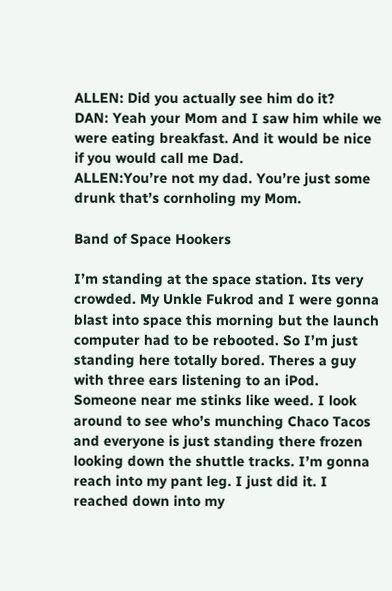ALLEN: Did you actually see him do it?
DAN: Yeah your Mom and I saw him while we were eating breakfast. And it would be nice if you would call me Dad.
ALLEN:You’re not my dad. You’re just some drunk that’s cornholing my Mom.

Band of Space Hookers

I’m standing at the space station. Its very crowded. My Unkle Fukrod and I were gonna blast into space this morning but the launch computer had to be rebooted. So I’m just standing here totally bored. Theres a guy with three ears listening to an iPod. Someone near me stinks like weed. I look around to see who’s munching Chaco Tacos and everyone is just standing there frozen looking down the shuttle tracks. I’m gonna reach into my pant leg. I just did it. I reached down into my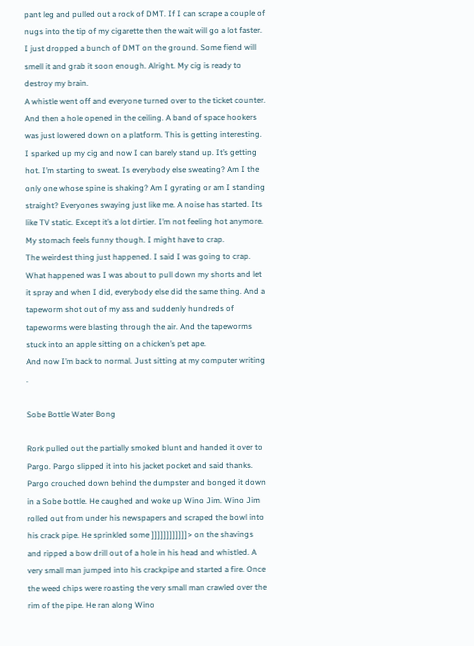pant leg and pulled out a rock of DMT. If I can scrape a couple of nugs into the tip of my cigarette then the wait will go a lot faster. I just dropped a bunch of DMT on the ground. Some fiend will smell it and grab it soon enough. Alright. My cig is ready to destroy my brain.
A whistle went off and everyone turned over to the ticket counter. And then a hole opened in the ceiling. A band of space hookers was just lowered down on a platform. This is getting interesting. I sparked up my cig and now I can barely stand up. It’s getting hot. I’m starting to sweat. Is everybody else sweating? Am I the only one whose spine is shaking? Am I gyrating or am I standing straight? Everyones swaying just like me. A noise has started. Its like TV static. Except it’s a lot dirtier. I’m not feeling hot anymore. My stomach feels funny though. I might have to crap.
The weirdest thing just happened. I said I was going to crap. What happened was I was about to pull down my shorts and let it spray and when I did, everybody else did the same thing. And a tapeworm shot out of my ass and suddenly hundreds of tapeworms were blasting through the air. And the tapeworms stuck into an apple sitting on a chicken’s pet ape.
And now I’m back to normal. Just sitting at my computer writing .

Sobe Bottle Water Bong

Rork pulled out the partially smoked blunt and handed it over to Pargo. Pargo slipped it into his jacket pocket and said thanks. Pargo crouched down behind the dumpster and bonged it down in a Sobe bottle. He caughed and woke up Wino Jim. Wino Jim rolled out from under his newspapers and scraped the bowl into his crack pipe. He sprinkled some ]]]]]]]]]]]]> on the shavings and ripped a bow drill out of a hole in his head and whistled. A very small man jumped into his crackpipe and started a fire. Once the weed chips were roasting the very small man crawled over the rim of the pipe. He ran along Wino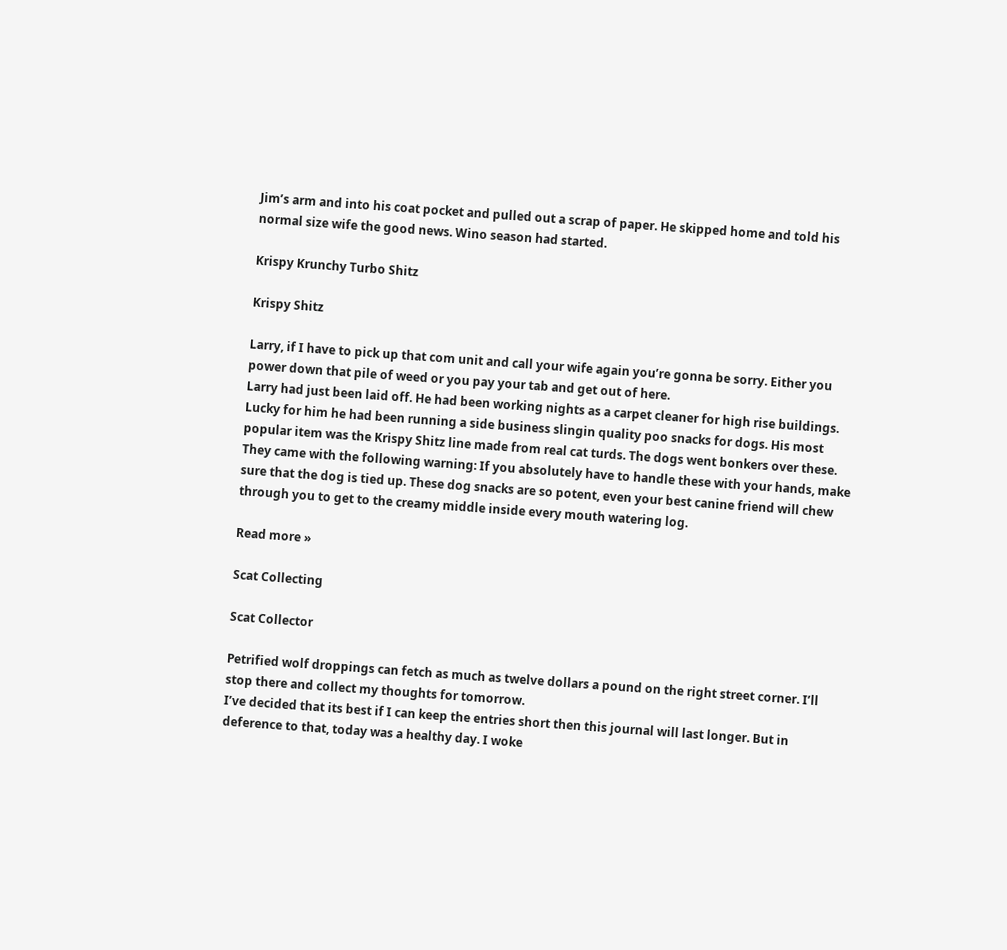Jim’s arm and into his coat pocket and pulled out a scrap of paper. He skipped home and told his normal size wife the good news. Wino season had started.

Krispy Krunchy Turbo Shitz

Krispy Shitz

Larry, if I have to pick up that com unit and call your wife again you’re gonna be sorry. Either you power down that pile of weed or you pay your tab and get out of here.
Larry had just been laid off. He had been working nights as a carpet cleaner for high rise buildings. Lucky for him he had been running a side business slingin quality poo snacks for dogs. His most popular item was the Krispy Shitz line made from real cat turds. The dogs went bonkers over these. They came with the following warning: If you absolutely have to handle these with your hands, make sure that the dog is tied up. These dog snacks are so potent, even your best canine friend will chew through you to get to the creamy middle inside every mouth watering log.

Read more »

Scat Collecting

Scat Collector

Petrified wolf droppings can fetch as much as twelve dollars a pound on the right street corner. I’ll stop there and collect my thoughts for tomorrow.
I’ve decided that its best if I can keep the entries short then this journal will last longer. But in deference to that, today was a healthy day. I woke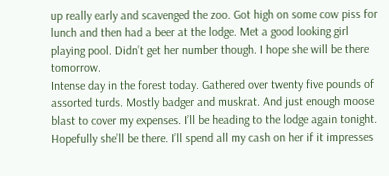up really early and scavenged the zoo. Got high on some cow piss for lunch and then had a beer at the lodge. Met a good looking girl playing pool. Didn’t get her number though. I hope she will be there tomorrow.
Intense day in the forest today. Gathered over twenty five pounds of assorted turds. Mostly badger and muskrat. And just enough moose blast to cover my expenses. I’ll be heading to the lodge again tonight. Hopefully she’ll be there. I’ll spend all my cash on her if it impresses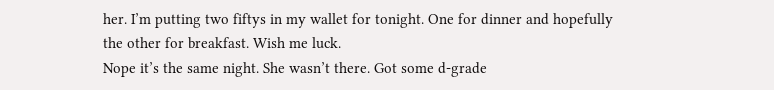her. I’m putting two fiftys in my wallet for tonight. One for dinner and hopefully the other for breakfast. Wish me luck.
Nope it’s the same night. She wasn’t there. Got some d-grade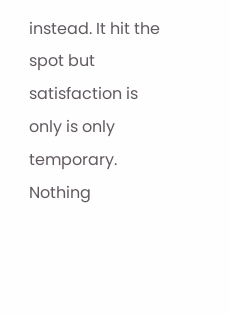instead. It hit the spot but satisfaction is only is only temporary. Nothing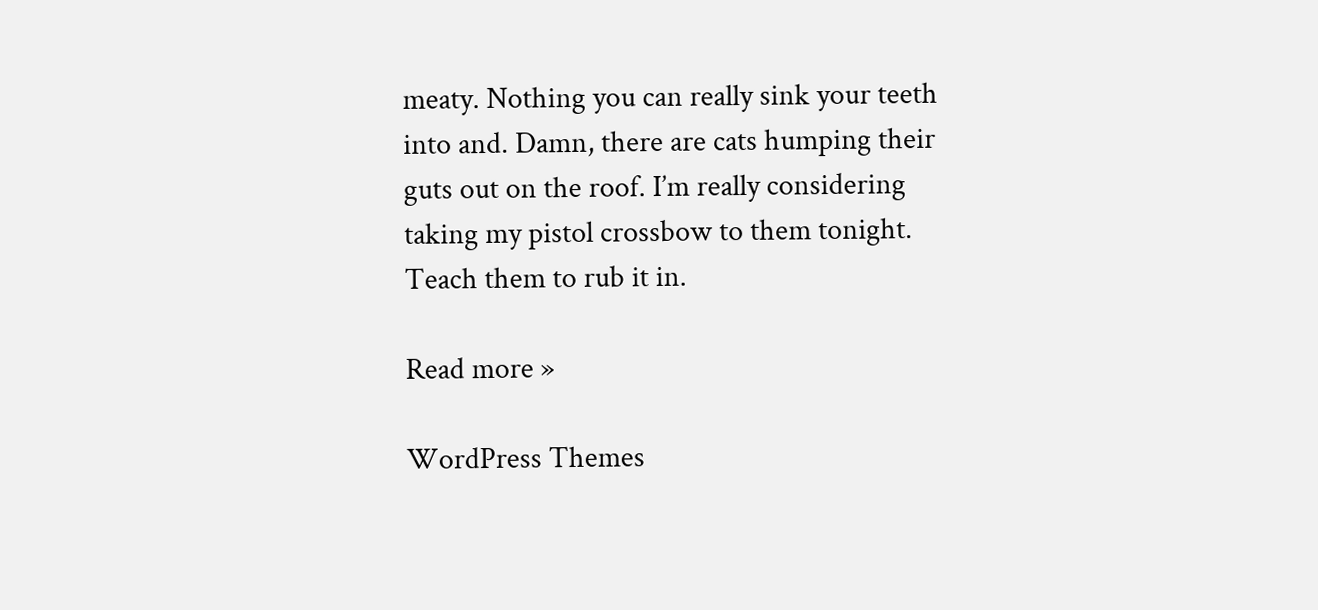meaty. Nothing you can really sink your teeth into and. Damn, there are cats humping their guts out on the roof. I’m really considering taking my pistol crossbow to them tonight. Teach them to rub it in.

Read more »

WordPress Themes